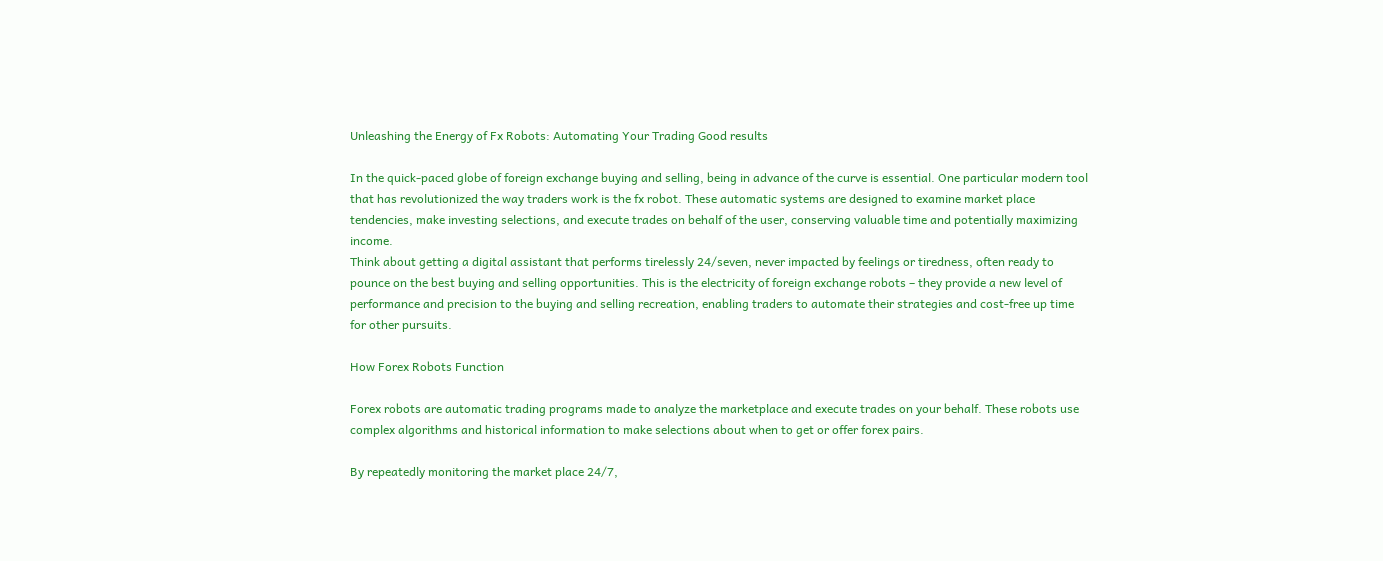Unleashing the Energy of Fx Robots: Automating Your Trading Good results

In the quick-paced globe of foreign exchange buying and selling, being in advance of the curve is essential. One particular modern tool that has revolutionized the way traders work is the fx robot. These automatic systems are designed to examine market place tendencies, make investing selections, and execute trades on behalf of the user, conserving valuable time and potentially maximizing income.
Think about getting a digital assistant that performs tirelessly 24/seven, never impacted by feelings or tiredness, often ready to pounce on the best buying and selling opportunities. This is the electricity of foreign exchange robots – they provide a new level of performance and precision to the buying and selling recreation, enabling traders to automate their strategies and cost-free up time for other pursuits.

How Forex Robots Function

Forex robots are automatic trading programs made to analyze the marketplace and execute trades on your behalf. These robots use complex algorithms and historical information to make selections about when to get or offer forex pairs.

By repeatedly monitoring the market place 24/7,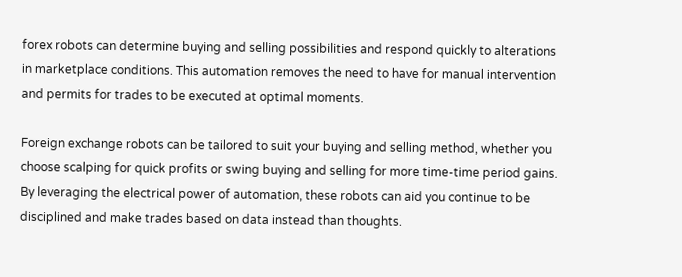forex robots can determine buying and selling possibilities and respond quickly to alterations in marketplace conditions. This automation removes the need to have for manual intervention and permits for trades to be executed at optimal moments.

Foreign exchange robots can be tailored to suit your buying and selling method, whether you choose scalping for quick profits or swing buying and selling for more time-time period gains. By leveraging the electrical power of automation, these robots can aid you continue to be disciplined and make trades based on data instead than thoughts.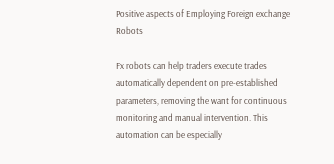Positive aspects of Employing Foreign exchange Robots

Fx robots can help traders execute trades automatically dependent on pre-established parameters, removing the want for continuous monitoring and manual intervention. This automation can be especially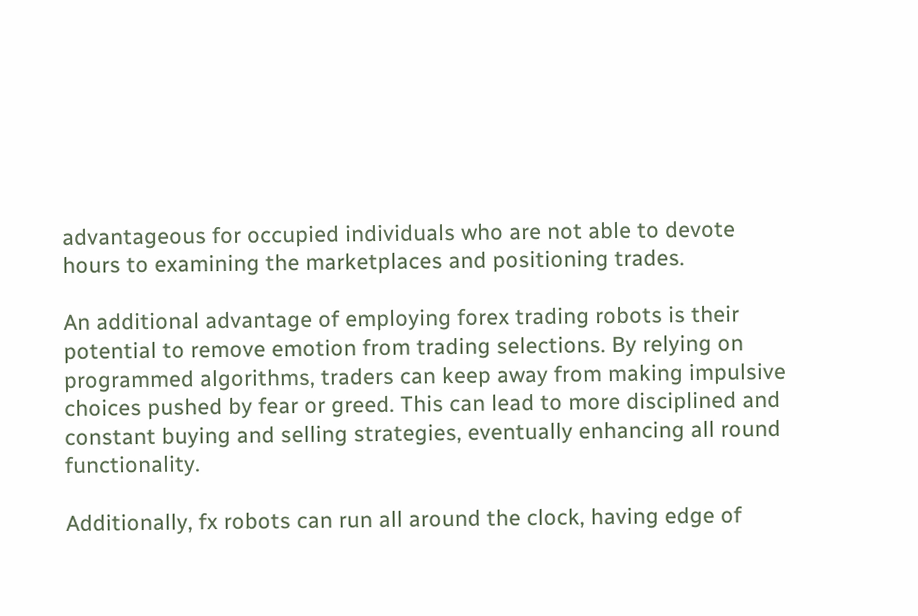advantageous for occupied individuals who are not able to devote hours to examining the marketplaces and positioning trades.

An additional advantage of employing forex trading robots is their potential to remove emotion from trading selections. By relying on programmed algorithms, traders can keep away from making impulsive choices pushed by fear or greed. This can lead to more disciplined and constant buying and selling strategies, eventually enhancing all round functionality.

Additionally, fx robots can run all around the clock, having edge of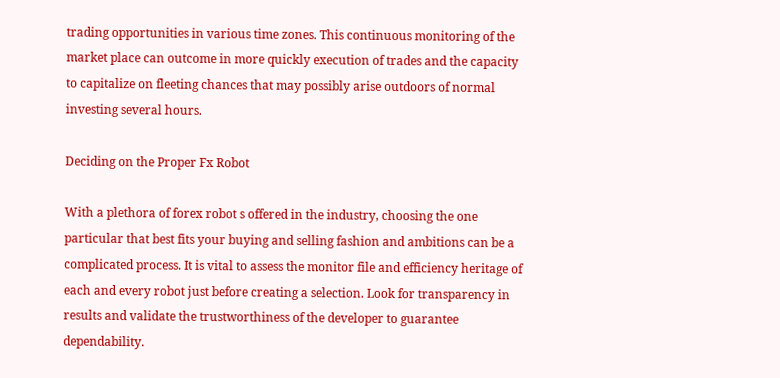trading opportunities in various time zones. This continuous monitoring of the market place can outcome in more quickly execution of trades and the capacity to capitalize on fleeting chances that may possibly arise outdoors of normal investing several hours.

Deciding on the Proper Fx Robot

With a plethora of forex robot s offered in the industry, choosing the one particular that best fits your buying and selling fashion and ambitions can be a complicated process. It is vital to assess the monitor file and efficiency heritage of each and every robot just before creating a selection. Look for transparency in results and validate the trustworthiness of the developer to guarantee dependability.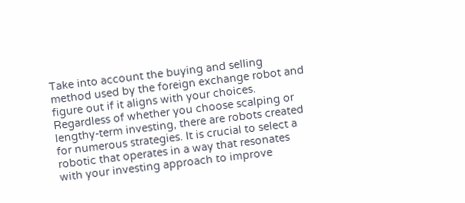Take into account the buying and selling method used by the foreign exchange robot and figure out if it aligns with your choices. Regardless of whether you choose scalping or lengthy-term investing, there are robots created for numerous strategies. It is crucial to select a robotic that operates in a way that resonates with your investing approach to improve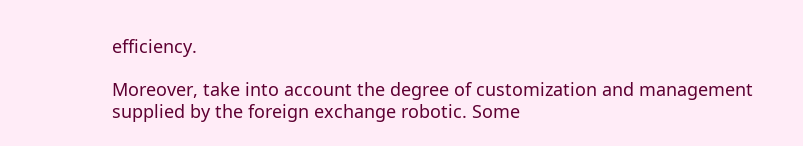efficiency.

Moreover, take into account the degree of customization and management supplied by the foreign exchange robotic. Some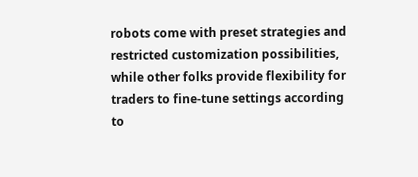robots come with preset strategies and restricted customization possibilities, while other folks provide flexibility for traders to fine-tune settings according to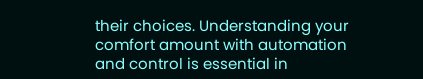their choices. Understanding your comfort amount with automation and control is essential in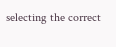selecting the correct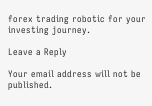forex trading robotic for your investing journey.

Leave a Reply

Your email address will not be published.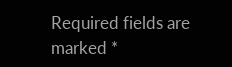Required fields are marked *